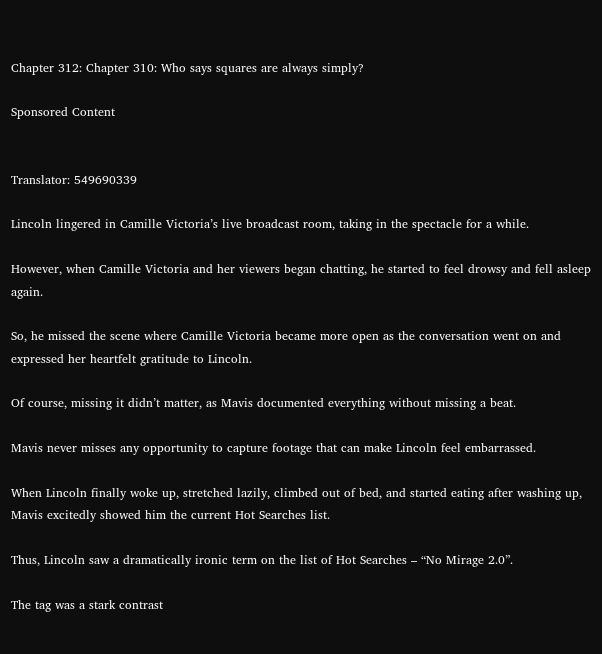Chapter 312: Chapter 310: Who says squares are always simply?

Sponsored Content


Translator: 549690339

Lincoln lingered in Camille Victoria’s live broadcast room, taking in the spectacle for a while.

However, when Camille Victoria and her viewers began chatting, he started to feel drowsy and fell asleep again.

So, he missed the scene where Camille Victoria became more open as the conversation went on and expressed her heartfelt gratitude to Lincoln.

Of course, missing it didn’t matter, as Mavis documented everything without missing a beat.

Mavis never misses any opportunity to capture footage that can make Lincoln feel embarrassed.

When Lincoln finally woke up, stretched lazily, climbed out of bed, and started eating after washing up, Mavis excitedly showed him the current Hot Searches list.

Thus, Lincoln saw a dramatically ironic term on the list of Hot Searches – “No Mirage 2.0”.

The tag was a stark contrast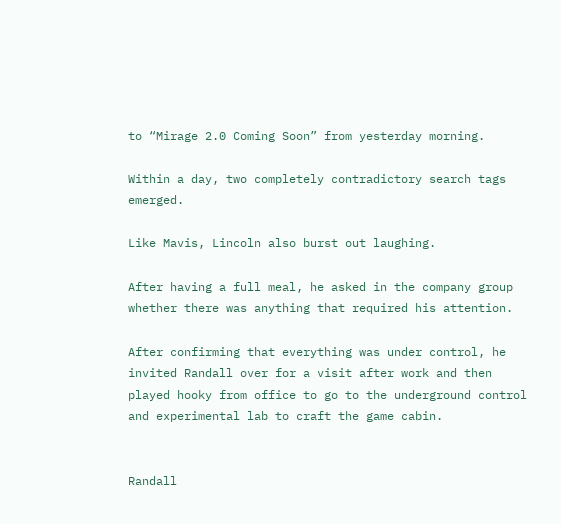to “Mirage 2.0 Coming Soon” from yesterday morning.

Within a day, two completely contradictory search tags emerged.

Like Mavis, Lincoln also burst out laughing.

After having a full meal, he asked in the company group whether there was anything that required his attention.

After confirming that everything was under control, he invited Randall over for a visit after work and then played hooky from office to go to the underground control and experimental lab to craft the game cabin.


Randall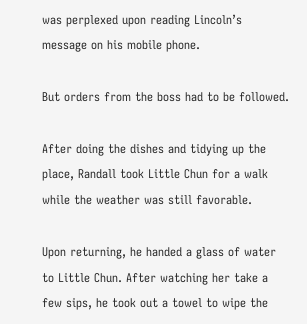was perplexed upon reading Lincoln’s message on his mobile phone.

But orders from the boss had to be followed.

After doing the dishes and tidying up the place, Randall took Little Chun for a walk while the weather was still favorable.

Upon returning, he handed a glass of water to Little Chun. After watching her take a few sips, he took out a towel to wipe the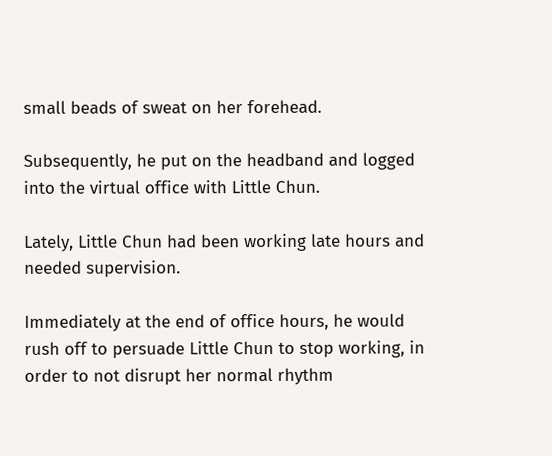small beads of sweat on her forehead.

Subsequently, he put on the headband and logged into the virtual office with Little Chun.

Lately, Little Chun had been working late hours and needed supervision.

Immediately at the end of office hours, he would rush off to persuade Little Chun to stop working, in order to not disrupt her normal rhythm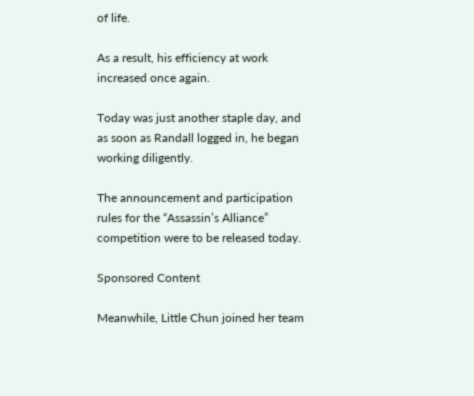of life.

As a result, his efficiency at work increased once again.

Today was just another staple day, and as soon as Randall logged in, he began working diligently.

The announcement and participation rules for the “Assassin’s Alliance” competition were to be released today.

Sponsored Content

Meanwhile, Little Chun joined her team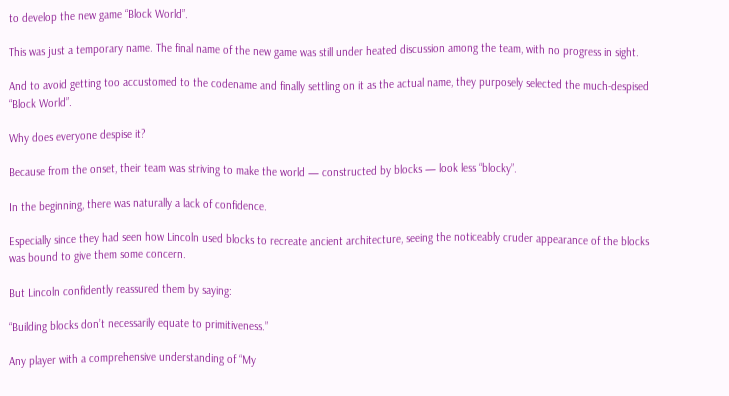to develop the new game “Block World”.

This was just a temporary name. The final name of the new game was still under heated discussion among the team, with no progress in sight.

And to avoid getting too accustomed to the codename and finally settling on it as the actual name, they purposely selected the much-despised “Block World”.

Why does everyone despise it?

Because from the onset, their team was striving to make the world — constructed by blocks — look less “blocky”.

In the beginning, there was naturally a lack of confidence.

Especially since they had seen how Lincoln used blocks to recreate ancient architecture, seeing the noticeably cruder appearance of the blocks was bound to give them some concern.

But Lincoln confidently reassured them by saying:

“Building blocks don’t necessarily equate to primitiveness.”

Any player with a comprehensive understanding of “My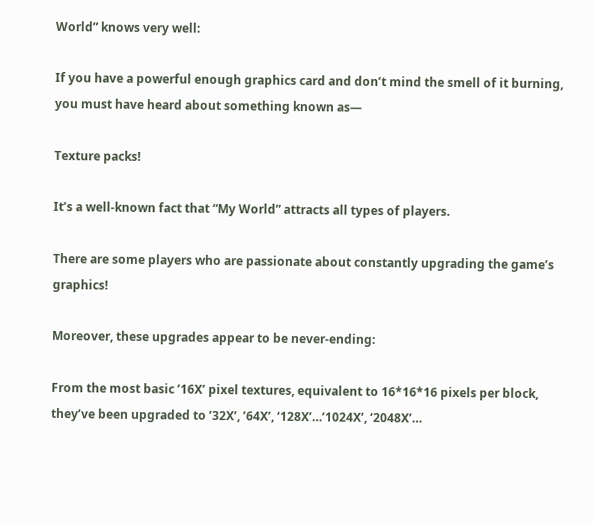World” knows very well:

If you have a powerful enough graphics card and don’t mind the smell of it burning, you must have heard about something known as—

Texture packs!

It’s a well-known fact that “My World” attracts all types of players.

There are some players who are passionate about constantly upgrading the game’s graphics!

Moreover, these upgrades appear to be never-ending:

From the most basic ’16X’ pixel textures, equivalent to 16*16*16 pixels per block, they’ve been upgraded to ’32X’, ’64X’, ‘128X’…’1024X’, ‘2048X’…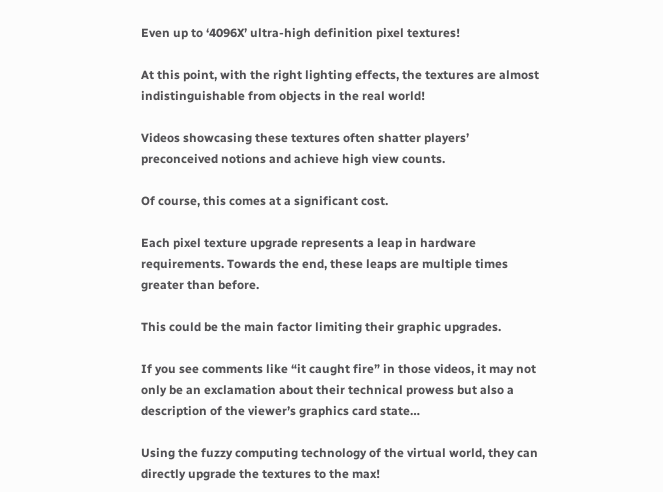Even up to ‘4096X’ ultra-high definition pixel textures!

At this point, with the right lighting effects, the textures are almost indistinguishable from objects in the real world!

Videos showcasing these textures often shatter players’ preconceived notions and achieve high view counts.

Of course, this comes at a significant cost.

Each pixel texture upgrade represents a leap in hardware requirements. Towards the end, these leaps are multiple times greater than before.

This could be the main factor limiting their graphic upgrades.

If you see comments like “it caught fire” in those videos, it may not only be an exclamation about their technical prowess but also a description of the viewer’s graphics card state…

Using the fuzzy computing technology of the virtual world, they can directly upgrade the textures to the max!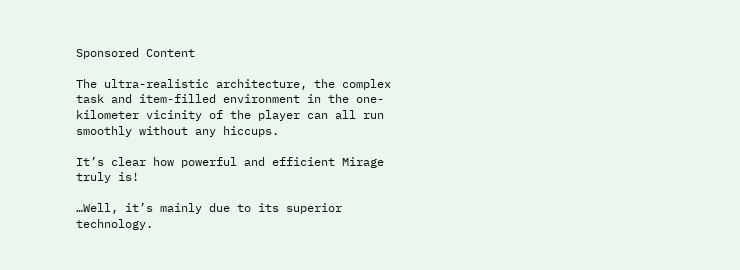Sponsored Content

The ultra-realistic architecture, the complex task and item-filled environment in the one-kilometer vicinity of the player can all run smoothly without any hiccups.

It’s clear how powerful and efficient Mirage truly is!

…Well, it’s mainly due to its superior technology.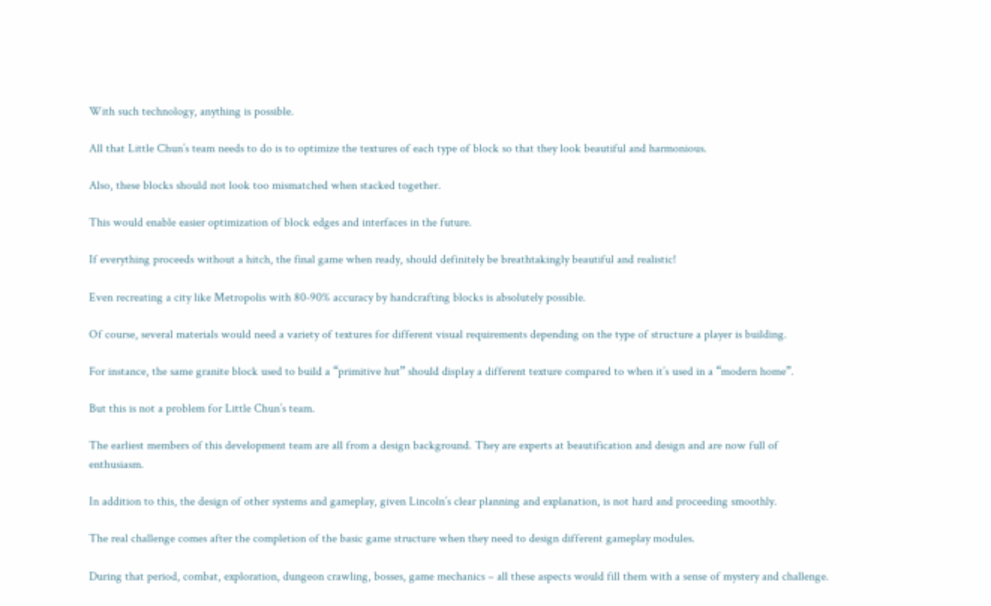With such technology, anything is possible.

All that Little Chun’s team needs to do is to optimize the textures of each type of block so that they look beautiful and harmonious.

Also, these blocks should not look too mismatched when stacked together.

This would enable easier optimization of block edges and interfaces in the future.

If everything proceeds without a hitch, the final game when ready, should definitely be breathtakingly beautiful and realistic!

Even recreating a city like Metropolis with 80-90% accuracy by handcrafting blocks is absolutely possible.

Of course, several materials would need a variety of textures for different visual requirements depending on the type of structure a player is building.

For instance, the same granite block used to build a “primitive hut” should display a different texture compared to when it’s used in a “modern home”.

But this is not a problem for Little Chun’s team.

The earliest members of this development team are all from a design background. They are experts at beautification and design and are now full of enthusiasm.

In addition to this, the design of other systems and gameplay, given Lincoln’s clear planning and explanation, is not hard and proceeding smoothly.

The real challenge comes after the completion of the basic game structure when they need to design different gameplay modules.

During that period, combat, exploration, dungeon crawling, bosses, game mechanics – all these aspects would fill them with a sense of mystery and challenge.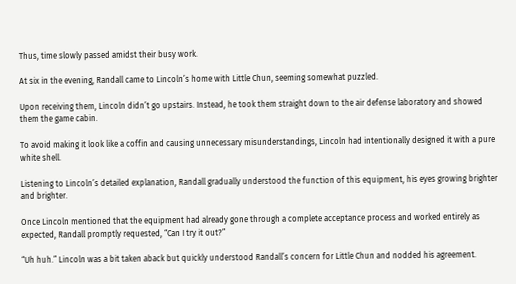Thus, time slowly passed amidst their busy work.

At six in the evening, Randall came to Lincoln’s home with Little Chun, seeming somewhat puzzled.

Upon receiving them, Lincoln didn’t go upstairs. Instead, he took them straight down to the air defense laboratory and showed them the game cabin.

To avoid making it look like a coffin and causing unnecessary misunderstandings, Lincoln had intentionally designed it with a pure white shell.

Listening to Lincoln’s detailed explanation, Randall gradually understood the function of this equipment, his eyes growing brighter and brighter.

Once Lincoln mentioned that the equipment had already gone through a complete acceptance process and worked entirely as expected, Randall promptly requested, “Can I try it out?”

“Uh huh.” Lincoln was a bit taken aback but quickly understood Randall’s concern for Little Chun and nodded his agreement.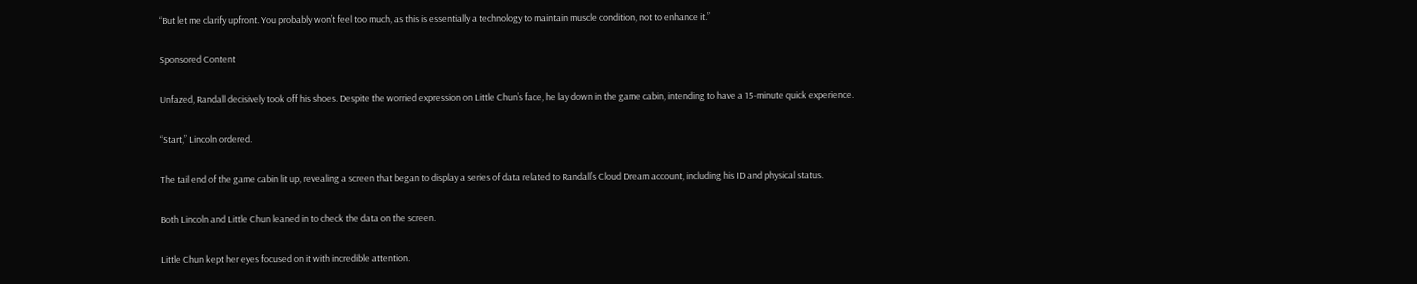“But let me clarify upfront. You probably won’t feel too much, as this is essentially a technology to maintain muscle condition, not to enhance it.”

Sponsored Content

Unfazed, Randall decisively took off his shoes. Despite the worried expression on Little Chun’s face, he lay down in the game cabin, intending to have a 15-minute quick experience.

“Start,” Lincoln ordered.

The tail end of the game cabin lit up, revealing a screen that began to display a series of data related to Randall’s Cloud Dream account, including his ID and physical status.

Both Lincoln and Little Chun leaned in to check the data on the screen.

Little Chun kept her eyes focused on it with incredible attention.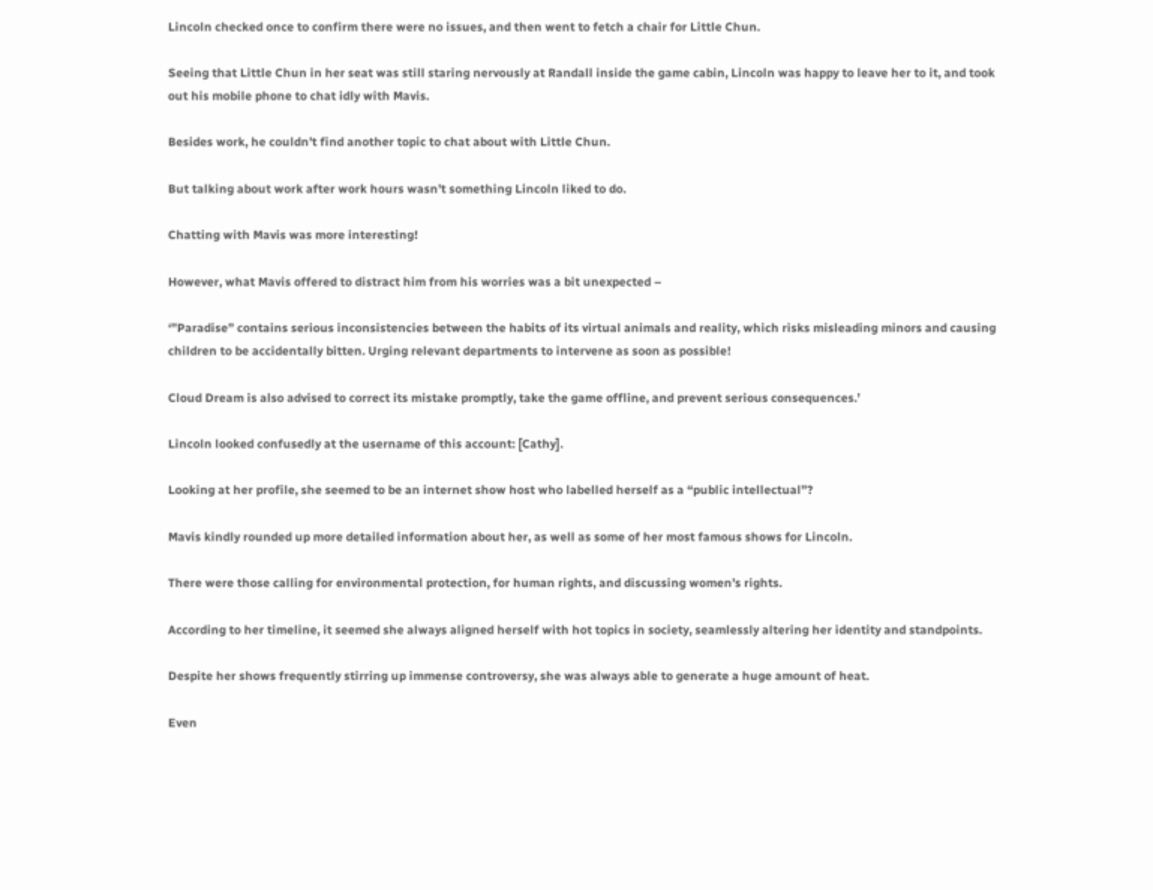Lincoln checked once to confirm there were no issues, and then went to fetch a chair for Little Chun.

Seeing that Little Chun in her seat was still staring nervously at Randall inside the game cabin, Lincoln was happy to leave her to it, and took out his mobile phone to chat idly with Mavis.

Besides work, he couldn’t find another topic to chat about with Little Chun.

But talking about work after work hours wasn’t something Lincoln liked to do.

Chatting with Mavis was more interesting!

However, what Mavis offered to distract him from his worries was a bit unexpected –

‘”Paradise” contains serious inconsistencies between the habits of its virtual animals and reality, which risks misleading minors and causing children to be accidentally bitten. Urging relevant departments to intervene as soon as possible!

Cloud Dream is also advised to correct its mistake promptly, take the game offline, and prevent serious consequences.’

Lincoln looked confusedly at the username of this account: [Cathy].

Looking at her profile, she seemed to be an internet show host who labelled herself as a “public intellectual”?

Mavis kindly rounded up more detailed information about her, as well as some of her most famous shows for Lincoln.

There were those calling for environmental protection, for human rights, and discussing women’s rights.

According to her timeline, it seemed she always aligned herself with hot topics in society, seamlessly altering her identity and standpoints.

Despite her shows frequently stirring up immense controversy, she was always able to generate a huge amount of heat.

Even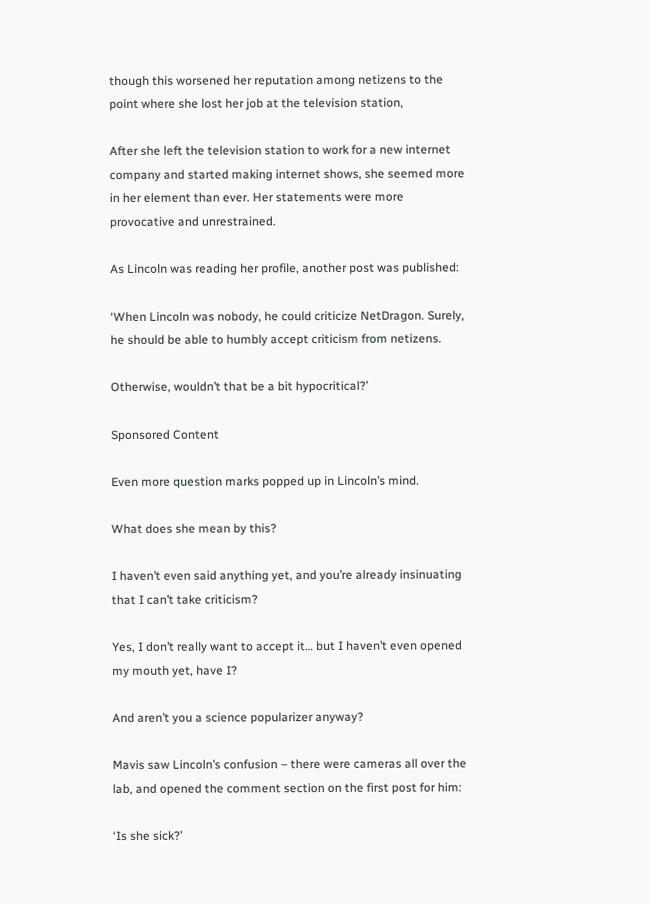though this worsened her reputation among netizens to the point where she lost her job at the television station,

After she left the television station to work for a new internet company and started making internet shows, she seemed more in her element than ever. Her statements were more provocative and unrestrained.

As Lincoln was reading her profile, another post was published:

‘When Lincoln was nobody, he could criticize NetDragon. Surely, he should be able to humbly accept criticism from netizens.

Otherwise, wouldn’t that be a bit hypocritical?’

Sponsored Content

Even more question marks popped up in Lincoln’s mind.

What does she mean by this?

I haven’t even said anything yet, and you’re already insinuating that I can’t take criticism?

Yes, I don’t really want to accept it… but I haven’t even opened my mouth yet, have I?

And aren’t you a science popularizer anyway?

Mavis saw Lincoln’s confusion – there were cameras all over the lab, and opened the comment section on the first post for him:

‘Is she sick?’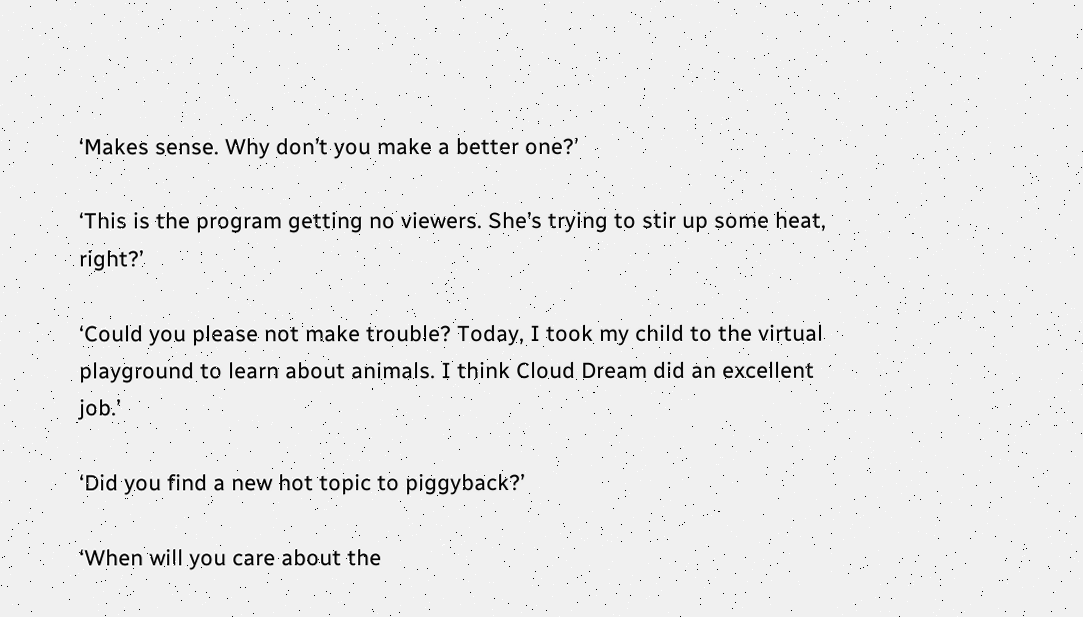‘Makes sense. Why don’t you make a better one?’

‘This is the program getting no viewers. She’s trying to stir up some heat, right?’

‘Could you please not make trouble? Today, I took my child to the virtual playground to learn about animals. I think Cloud Dream did an excellent job.’

‘Did you find a new hot topic to piggyback?’

‘When will you care about the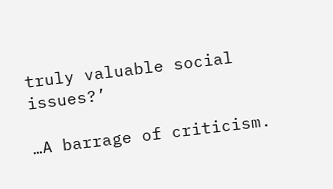truly valuable social issues?’

…A barrage of criticism.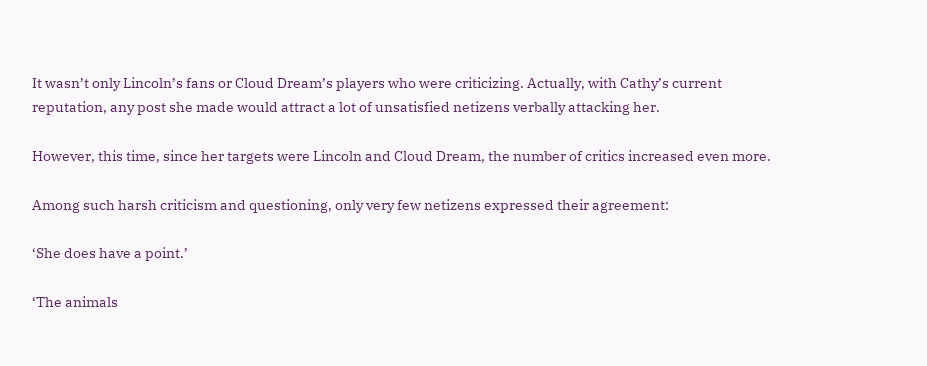It wasn’t only Lincoln’s fans or Cloud Dream’s players who were criticizing. Actually, with Cathy’s current reputation, any post she made would attract a lot of unsatisfied netizens verbally attacking her.

However, this time, since her targets were Lincoln and Cloud Dream, the number of critics increased even more.

Among such harsh criticism and questioning, only very few netizens expressed their agreement:

‘She does have a point.’

‘The animals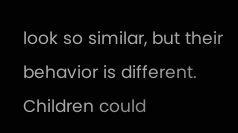look so similar, but their behavior is different. Children could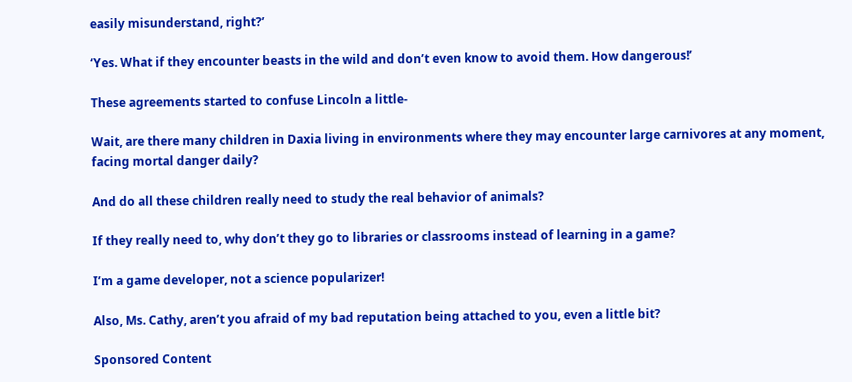easily misunderstand, right?’

‘Yes. What if they encounter beasts in the wild and don’t even know to avoid them. How dangerous!’

These agreements started to confuse Lincoln a little-

Wait, are there many children in Daxia living in environments where they may encounter large carnivores at any moment, facing mortal danger daily?

And do all these children really need to study the real behavior of animals?

If they really need to, why don’t they go to libraries or classrooms instead of learning in a game?

I’m a game developer, not a science popularizer!

Also, Ms. Cathy, aren’t you afraid of my bad reputation being attached to you, even a little bit?

Sponsored Content